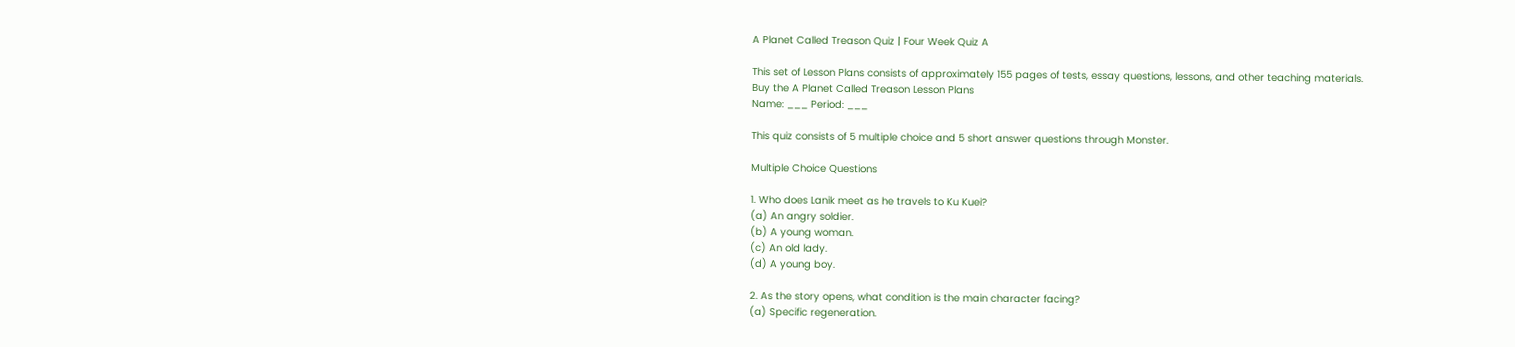A Planet Called Treason Quiz | Four Week Quiz A

This set of Lesson Plans consists of approximately 155 pages of tests, essay questions, lessons, and other teaching materials.
Buy the A Planet Called Treason Lesson Plans
Name: ___ Period: ___

This quiz consists of 5 multiple choice and 5 short answer questions through Monster.

Multiple Choice Questions

1. Who does Lanik meet as he travels to Ku Kuei?
(a) An angry soldier.
(b) A young woman.
(c) An old lady.
(d) A young boy.

2. As the story opens, what condition is the main character facing?
(a) Specific regeneration.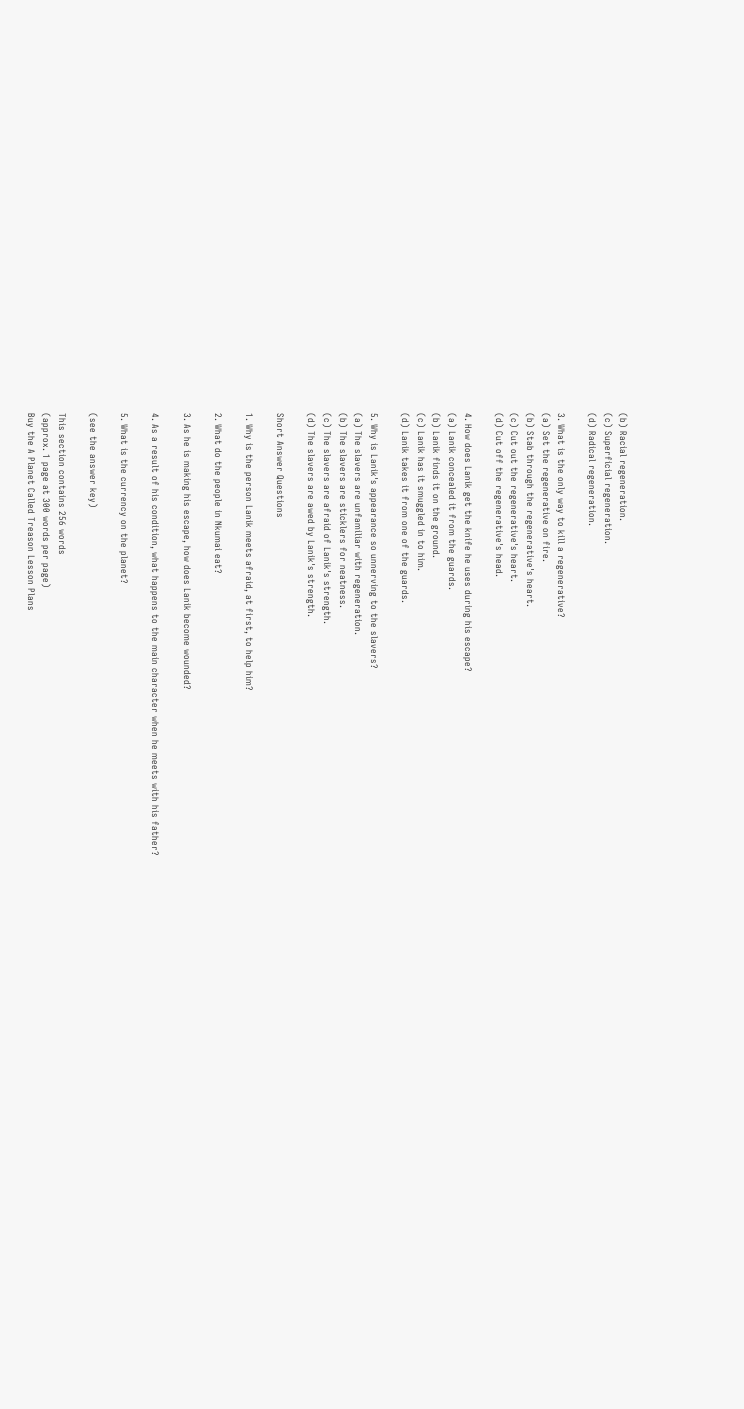(b) Racial regeneration.
(c) Superficial regeneration.
(d) Radical regeneration.

3. What is the only way to kill a regenerative?
(a) Set the regenerative on fire.
(b) Stab through the regenerative's heart.
(c) Cut out the regenerative's heart.
(d) Cut off the regenerative's head.

4. How does Lanik get the knife he uses during his escape?
(a) Lanik concealed it from the guards.
(b) Lanik finds it on the ground.
(c) Lanik has it smuggled in to him.
(d) Lanik takes it from one of the guards.

5. Why is Lanik's appearance so unnerving to the slavers?
(a) The slavers are unfamiliar with regeneration.
(b) The slavers are sticklers for neatness.
(c) The slavers are afraid of Lanik's strength.
(d) The slavers are awed by Lanik's strength.

Short Answer Questions

1. Why is the person Lanik meets afraid, at first, to help him?

2. What do the people in Nkumai eat?

3. As he is making his escape, how does Lanik become wounded?

4. As a result of his condition, what happens to the main character when he meets with his father?

5. What is the currency on the planet?

(see the answer key)

This section contains 256 words
(approx. 1 page at 300 words per page)
Buy the A Planet Called Treason Lesson Plans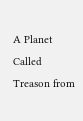A Planet Called Treason from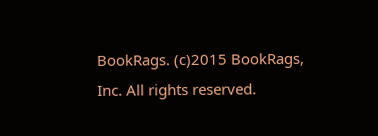BookRags. (c)2015 BookRags, Inc. All rights reserved.